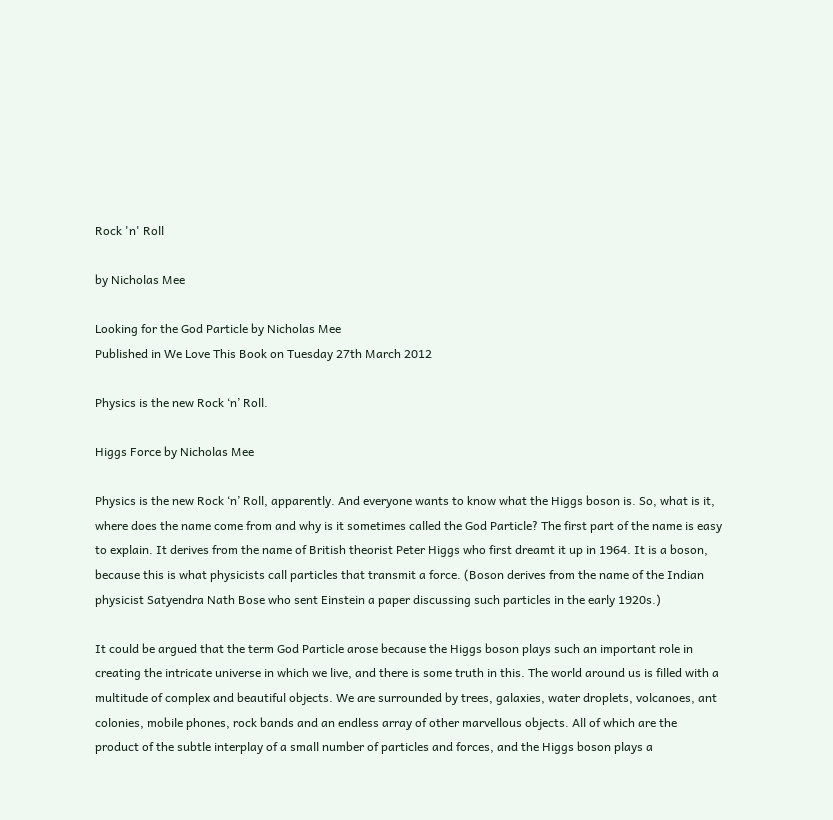Rock 'n' Roll

by Nicholas Mee

Looking for the God Particle by Nicholas Mee
Published in We Love This Book on Tuesday 27th March 2012

Physics is the new Rock ‘n’ Roll.

Higgs Force by Nicholas Mee

Physics is the new Rock ‘n’ Roll, apparently. And everyone wants to know what the Higgs boson is. So, what is it, where does the name come from and why is it sometimes called the God Particle? The first part of the name is easy to explain. It derives from the name of British theorist Peter Higgs who first dreamt it up in 1964. It is a boson, because this is what physicists call particles that transmit a force. (Boson derives from the name of the Indian physicist Satyendra Nath Bose who sent Einstein a paper discussing such particles in the early 1920s.)

It could be argued that the term God Particle arose because the Higgs boson plays such an important role in creating the intricate universe in which we live, and there is some truth in this. The world around us is filled with a multitude of complex and beautiful objects. We are surrounded by trees, galaxies, water droplets, volcanoes, ant colonies, mobile phones, rock bands and an endless array of other marvellous objects. All of which are the product of the subtle interplay of a small number of particles and forces, and the Higgs boson plays a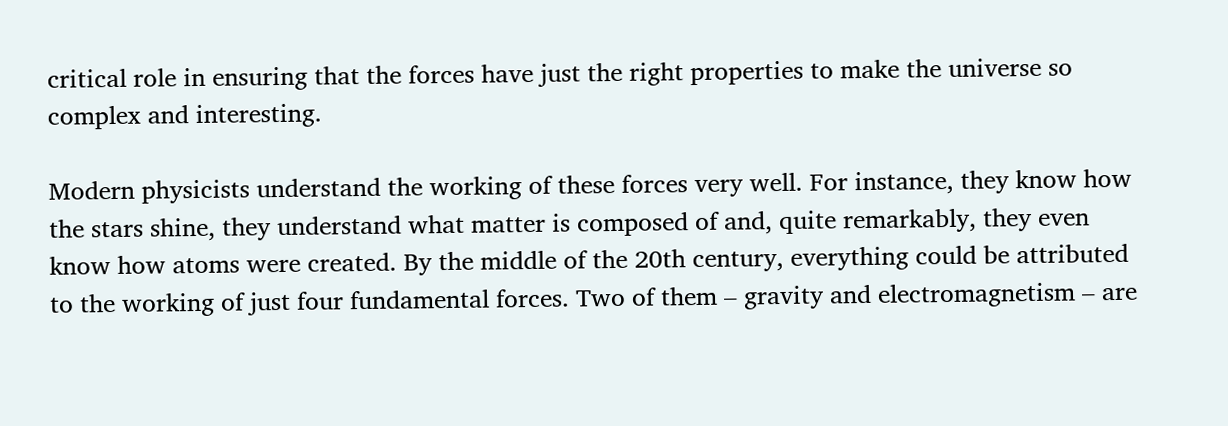critical role in ensuring that the forces have just the right properties to make the universe so complex and interesting.

Modern physicists understand the working of these forces very well. For instance, they know how the stars shine, they understand what matter is composed of and, quite remarkably, they even know how atoms were created. By the middle of the 20th century, everything could be attributed to the working of just four fundamental forces. Two of them – gravity and electromagnetism – are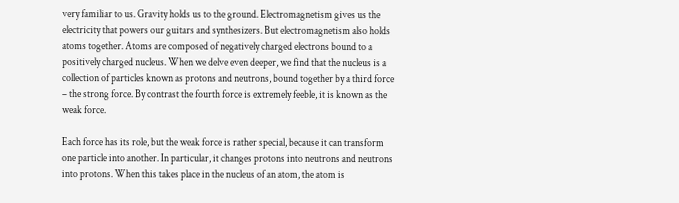very familiar to us. Gravity holds us to the ground. Electromagnetism gives us the electricity that powers our guitars and synthesizers. But electromagnetism also holds atoms together. Atoms are composed of negatively charged electrons bound to a positively charged nucleus. When we delve even deeper, we find that the nucleus is a collection of particles known as protons and neutrons, bound together by a third force – the strong force. By contrast the fourth force is extremely feeble, it is known as the weak force.

Each force has its role, but the weak force is rather special, because it can transform one particle into another. In particular, it changes protons into neutrons and neutrons into protons. When this takes place in the nucleus of an atom, the atom is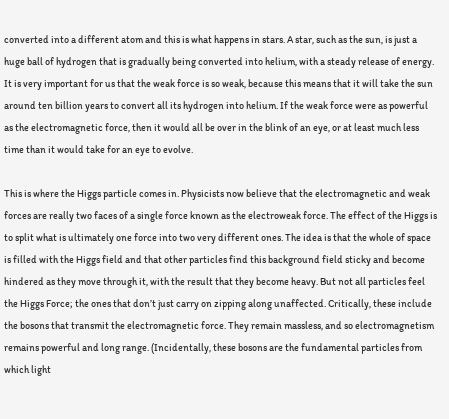converted into a different atom and this is what happens in stars. A star, such as the sun, is just a huge ball of hydrogen that is gradually being converted into helium, with a steady release of energy. It is very important for us that the weak force is so weak, because this means that it will take the sun around ten billion years to convert all its hydrogen into helium. If the weak force were as powerful as the electromagnetic force, then it would all be over in the blink of an eye, or at least much less time than it would take for an eye to evolve.

This is where the Higgs particle comes in. Physicists now believe that the electromagnetic and weak forces are really two faces of a single force known as the electroweak force. The effect of the Higgs is to split what is ultimately one force into two very different ones. The idea is that the whole of space is filled with the Higgs field and that other particles find this background field sticky and become hindered as they move through it, with the result that they become heavy. But not all particles feel the Higgs Force; the ones that don’t just carry on zipping along unaffected. Critically, these include the bosons that transmit the electromagnetic force. They remain massless, and so electromagnetism remains powerful and long range. (Incidentally, these bosons are the fundamental particles from which light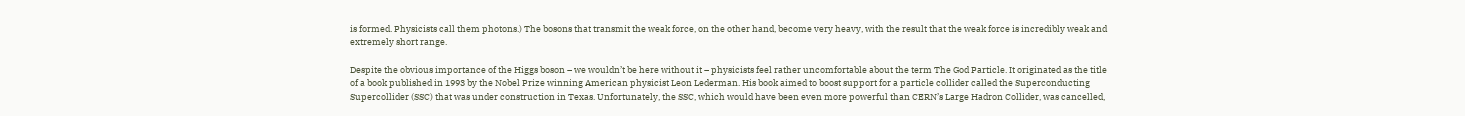is formed. Physicists call them photons.) The bosons that transmit the weak force, on the other hand, become very heavy, with the result that the weak force is incredibly weak and extremely short range.

Despite the obvious importance of the Higgs boson – we wouldn’t be here without it – physicists feel rather uncomfortable about the term The God Particle. It originated as the title of a book published in 1993 by the Nobel Prize winning American physicist Leon Lederman. His book aimed to boost support for a particle collider called the Superconducting Supercollider (SSC) that was under construction in Texas. Unfortunately, the SSC, which would have been even more powerful than CERN’s Large Hadron Collider, was cancelled,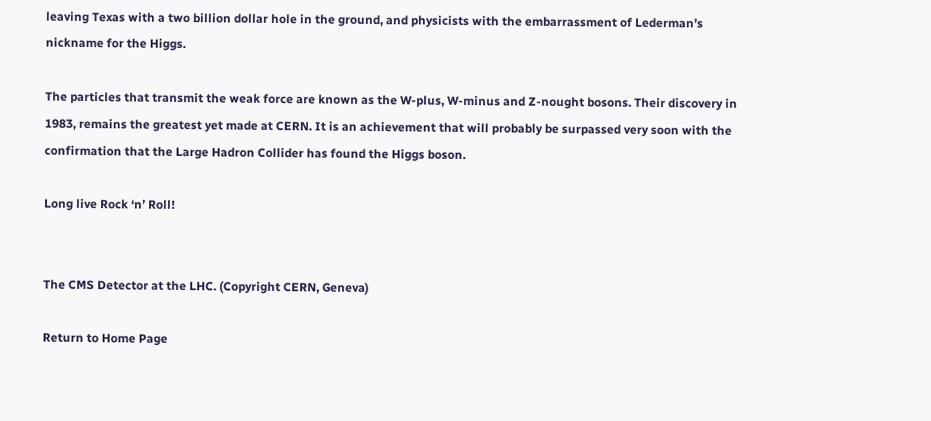leaving Texas with a two billion dollar hole in the ground, and physicists with the embarrassment of Lederman’s nickname for the Higgs.

The particles that transmit the weak force are known as the W-plus, W-minus and Z-nought bosons. Their discovery in 1983, remains the greatest yet made at CERN. It is an achievement that will probably be surpassed very soon with the confirmation that the Large Hadron Collider has found the Higgs boson.

Long live Rock ‘n’ Roll!


The CMS Detector at the LHC. (Copyright CERN, Geneva)

Return to Home Page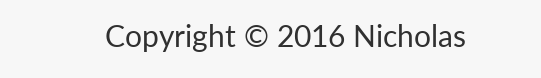Copyright © 2016 Nicholas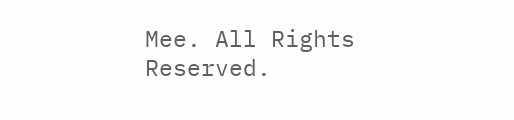Mee. All Rights Reserved.